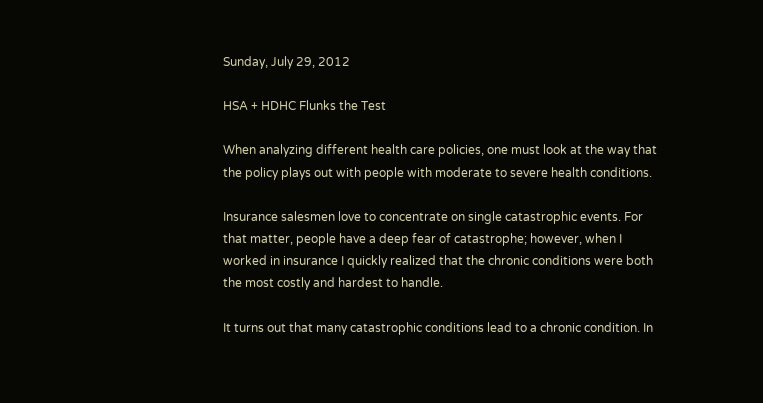Sunday, July 29, 2012

HSA + HDHC Flunks the Test

When analyzing different health care policies, one must look at the way that the policy plays out with people with moderate to severe health conditions.

Insurance salesmen love to concentrate on single catastrophic events. For that matter, people have a deep fear of catastrophe; however, when I worked in insurance I quickly realized that the chronic conditions were both the most costly and hardest to handle.

It turns out that many catastrophic conditions lead to a chronic condition. In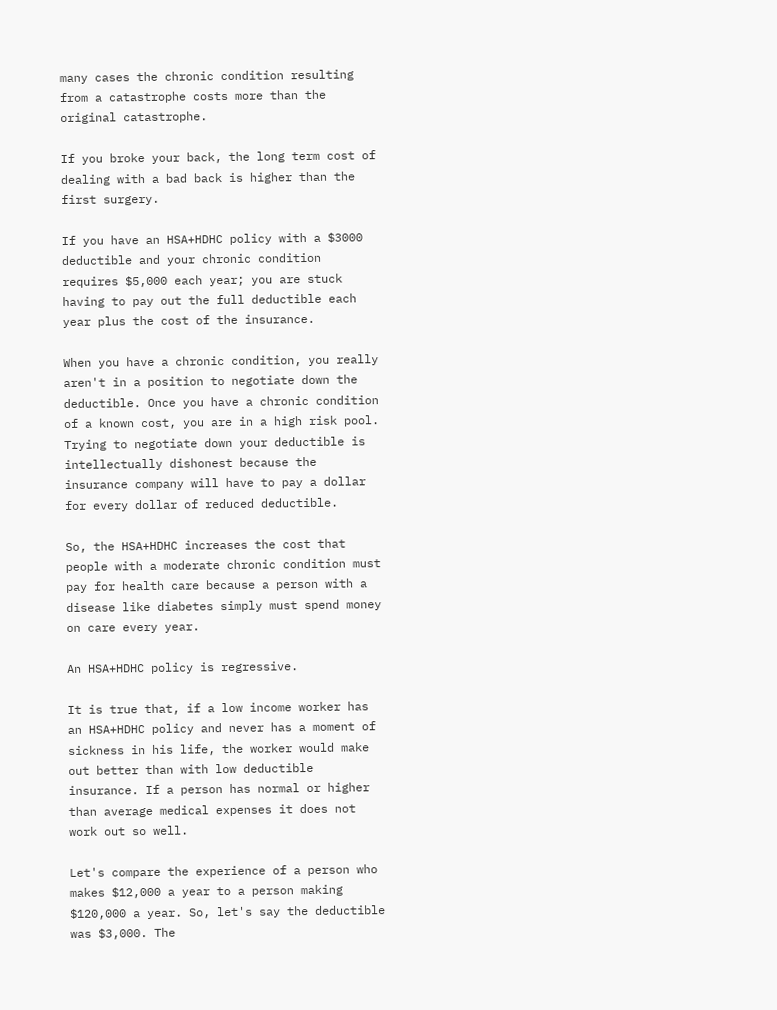many cases the chronic condition resulting from a catastrophe costs more than the original catastrophe.

If you broke your back, the long term cost of dealing with a bad back is higher than the first surgery.

If you have an HSA+HDHC policy with a $3000 deductible and your chronic condition requires $5,000 each year; you are stuck having to pay out the full deductible each year plus the cost of the insurance.

When you have a chronic condition, you really aren't in a position to negotiate down the deductible. Once you have a chronic condition of a known cost, you are in a high risk pool. Trying to negotiate down your deductible is intellectually dishonest because the insurance company will have to pay a dollar for every dollar of reduced deductible.

So, the HSA+HDHC increases the cost that people with a moderate chronic condition must pay for health care because a person with a disease like diabetes simply must spend money on care every year.

An HSA+HDHC policy is regressive.

It is true that, if a low income worker has an HSA+HDHC policy and never has a moment of sickness in his life, the worker would make out better than with low deductible insurance. If a person has normal or higher than average medical expenses it does not work out so well.

Let's compare the experience of a person who makes $12,000 a year to a person making $120,000 a year. So, let's say the deductible was $3,000. The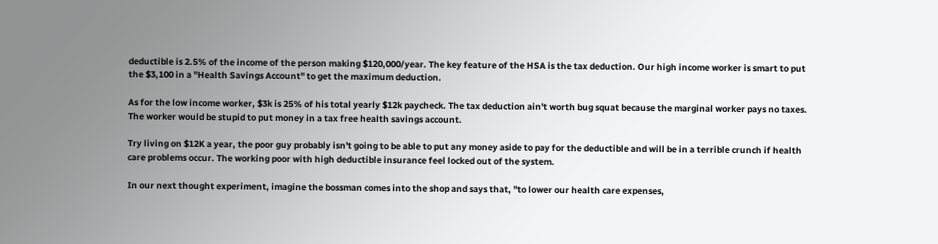deductible is 2.5% of the income of the person making $120,000/year. The key feature of the HSA is the tax deduction. Our high income worker is smart to put the $3,100 in a "Health Savings Account" to get the maximum deduction.

As for the low income worker, $3k is 25% of his total yearly $12k paycheck. The tax deduction ain't worth bug squat because the marginal worker pays no taxes. The worker would be stupid to put money in a tax free health savings account.

Try living on $12K a year, the poor guy probably isn't going to be able to put any money aside to pay for the deductible and will be in a terrible crunch if health care problems occur. The working poor with high deductible insurance feel locked out of the system.

In our next thought experiment, imagine the bossman comes into the shop and says that, "to lower our health care expenses,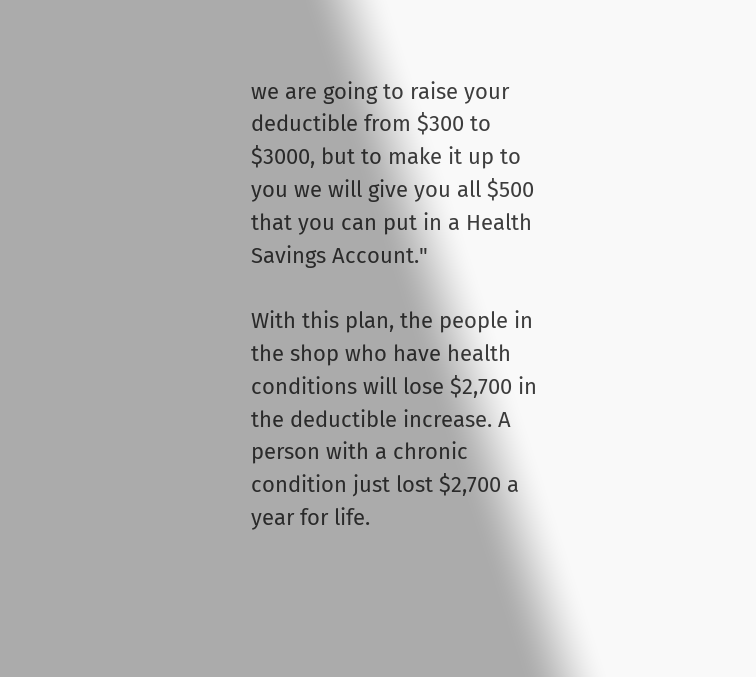we are going to raise your deductible from $300 to $3000, but to make it up to you we will give you all $500 that you can put in a Health Savings Account."

With this plan, the people in the shop who have health conditions will lose $2,700 in the deductible increase. A person with a chronic condition just lost $2,700 a year for life.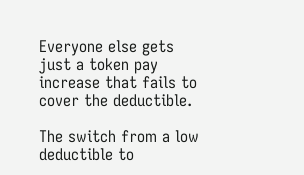Everyone else gets just a token pay increase that fails to cover the deductible.

The switch from a low deductible to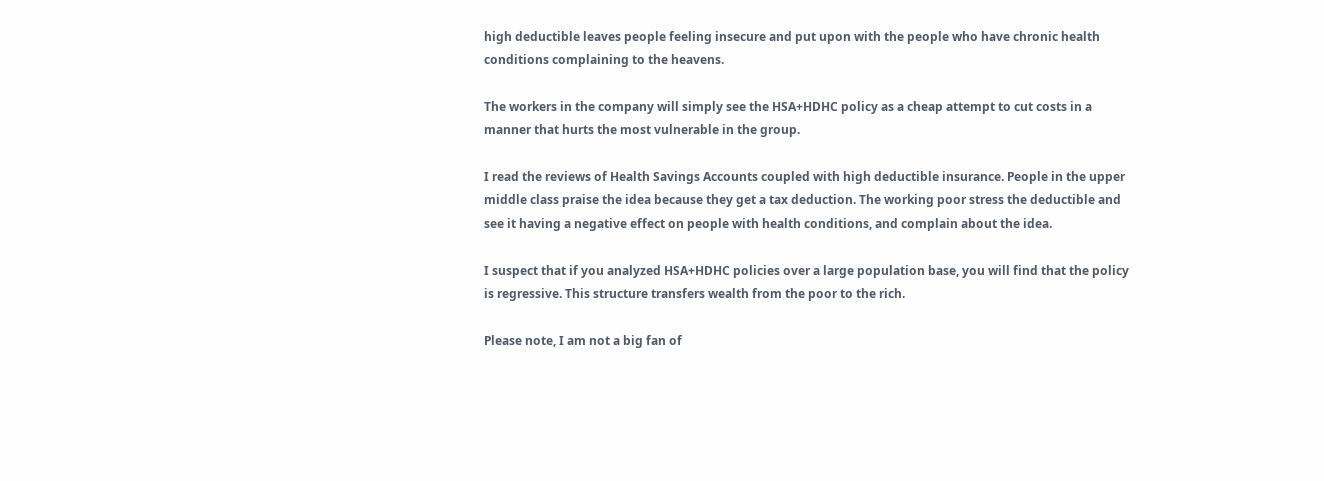high deductible leaves people feeling insecure and put upon with the people who have chronic health conditions complaining to the heavens.

The workers in the company will simply see the HSA+HDHC policy as a cheap attempt to cut costs in a manner that hurts the most vulnerable in the group.

I read the reviews of Health Savings Accounts coupled with high deductible insurance. People in the upper middle class praise the idea because they get a tax deduction. The working poor stress the deductible and see it having a negative effect on people with health conditions, and complain about the idea.

I suspect that if you analyzed HSA+HDHC policies over a large population base, you will find that the policy is regressive. This structure transfers wealth from the poor to the rich.

Please note, I am not a big fan of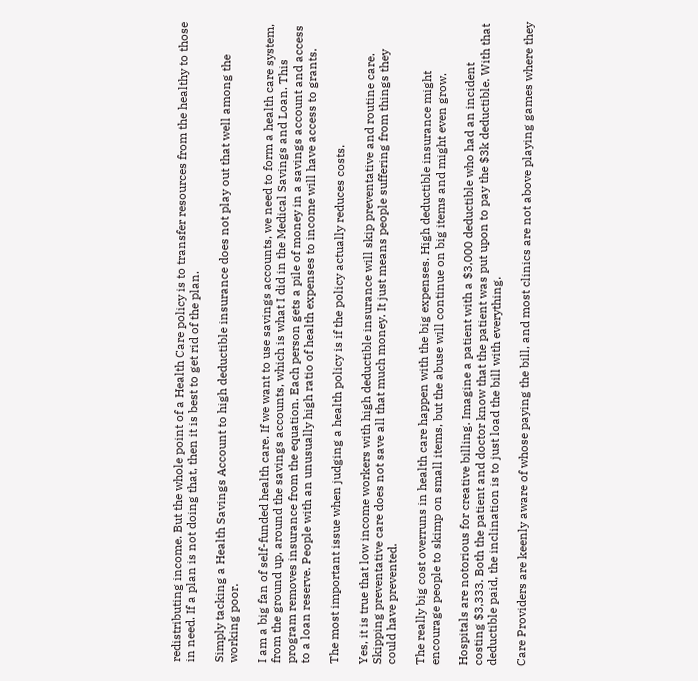redistributing income. But the whole point of a Health Care policy is to transfer resources from the healthy to those in need. If a plan is not doing that, then it is best to get rid of the plan.

Simply tacking a Health Savings Account to high deductible insurance does not play out that well among the working poor.

I am a big fan of self-funded health care. If we want to use savings accounts, we need to form a health care system, from the ground up, around the savings accounts, which is what I did in the Medical Savings and Loan. This program removes insurance from the equation. Each person gets a pile of money in a savings account and access to a loan reserve. People with an unusually high ratio of health expenses to income will have access to grants.

The most important issue when judging a health policy is if the policy actually reduces costs.

Yes, it is true that low income workers with high deductible insurance will skip preventative and routine care. Skipping preventative care does not save all that much money. It just means people suffering from things they could have prevented.

The really big cost overruns in health care happen with the big expenses. High deductible insurance might encourage people to skimp on small items, but the abuse will continue on big items and might even grow.

Hospitals are notorious for creative billing. Imagine a patient with a $3,000 deductible who had an incident costing $3,333. Both the patient and doctor know that the patient was put upon to pay the $3k deductible. With that deductible paid, the inclination is to just load the bill with everything.

Care Providers are keenly aware of whose paying the bill, and most clinics are not above playing games where they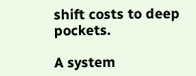shift costs to deep pockets.

A system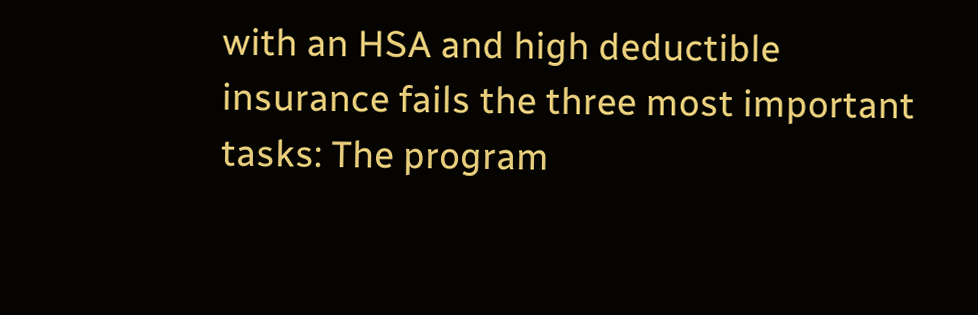with an HSA and high deductible insurance fails the three most important tasks: The program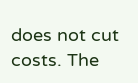does not cut costs. The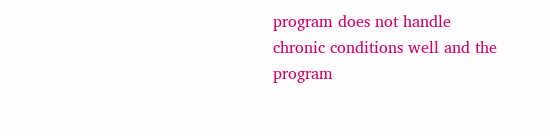program does not handle chronic conditions well and the program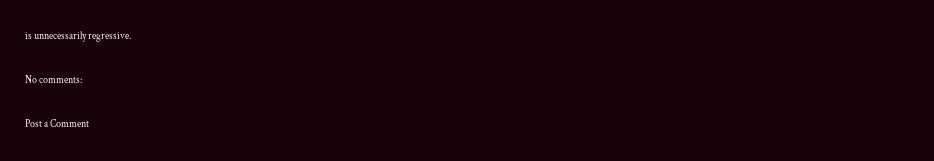is unnecessarily regressive.

No comments:

Post a Comment